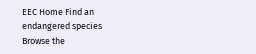EEC Home Find an endangered species Browse the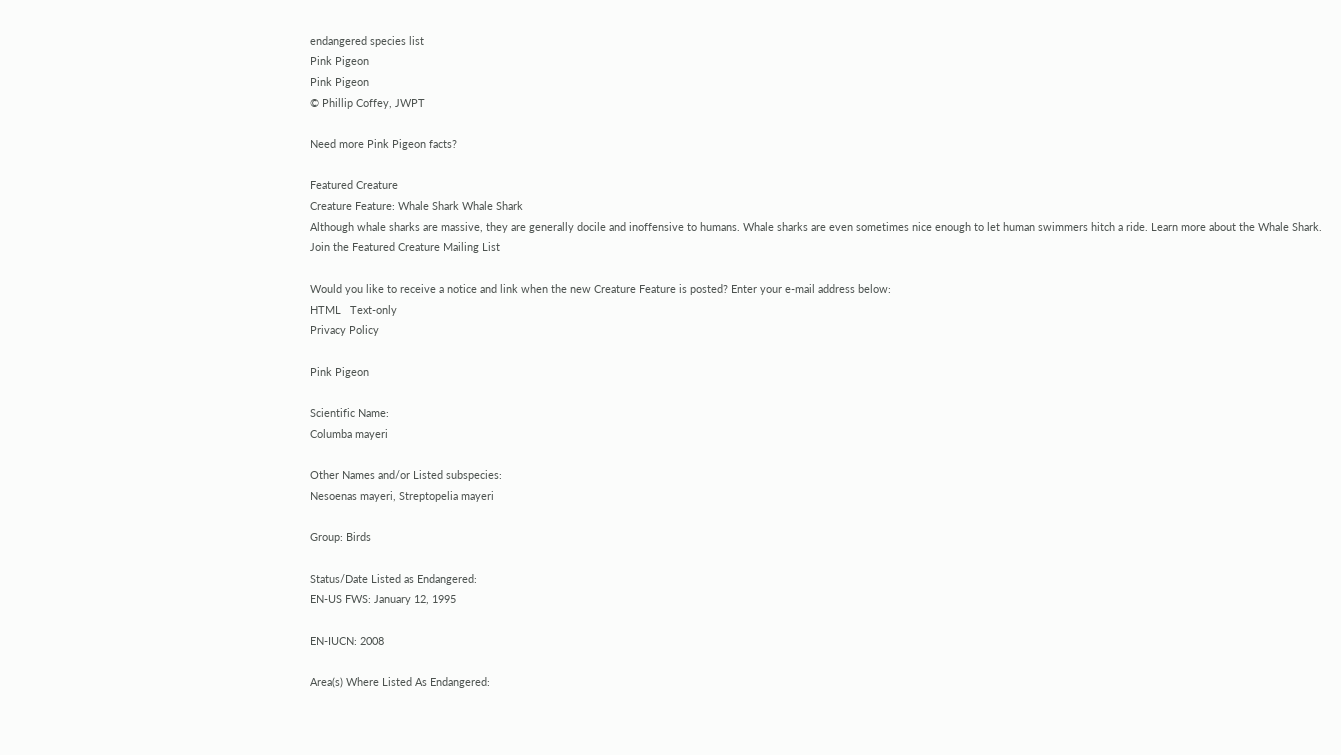endangered species list
Pink Pigeon
Pink Pigeon
© Phillip Coffey, JWPT

Need more Pink Pigeon facts?

Featured Creature
Creature Feature: Whale Shark Whale Shark
Although whale sharks are massive, they are generally docile and inoffensive to humans. Whale sharks are even sometimes nice enough to let human swimmers hitch a ride. Learn more about the Whale Shark.
Join the Featured Creature Mailing List

Would you like to receive a notice and link when the new Creature Feature is posted? Enter your e-mail address below:
HTML   Text-only
Privacy Policy

Pink Pigeon

Scientific Name:
Columba mayeri

Other Names and/or Listed subspecies:
Nesoenas mayeri, Streptopelia mayeri

Group: Birds

Status/Date Listed as Endangered:
EN-US FWS: January 12, 1995

EN-IUCN: 2008

Area(s) Where Listed As Endangered: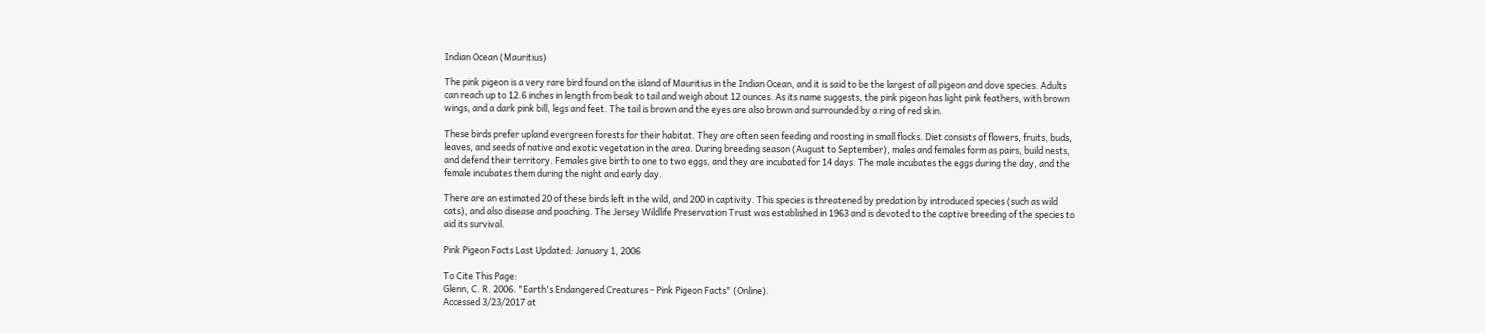Indian Ocean (Mauritius)

The pink pigeon is a very rare bird found on the island of Mauritius in the Indian Ocean, and it is said to be the largest of all pigeon and dove species. Adults can reach up to 12.6 inches in length from beak to tail and weigh about 12 ounces. As its name suggests, the pink pigeon has light pink feathers, with brown wings, and a dark pink bill, legs and feet. The tail is brown and the eyes are also brown and surrounded by a ring of red skin.

These birds prefer upland evergreen forests for their habitat. They are often seen feeding and roosting in small flocks. Diet consists of flowers, fruits, buds, leaves, and seeds of native and exotic vegetation in the area. During breeding season (August to September), males and females form as pairs, build nests, and defend their territory. Females give birth to one to two eggs, and they are incubated for 14 days. The male incubates the eggs during the day, and the female incubates them during the night and early day.

There are an estimated 20 of these birds left in the wild, and 200 in captivity. This species is threatened by predation by introduced species (such as wild cats), and also disease and poaching. The Jersey Wildlife Preservation Trust was established in 1963 and is devoted to the captive breeding of the species to aid its survival.

Pink Pigeon Facts Last Updated: January 1, 2006

To Cite This Page:
Glenn, C. R. 2006. "Earth's Endangered Creatures - Pink Pigeon Facts" (Online).
Accessed 3/23/2017 at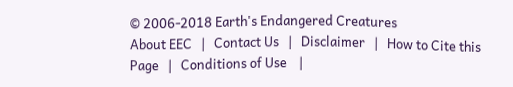© 2006-2018 Earth's Endangered Creatures
About EEC   |   Contact Us   |   Disclaimer   |   How to Cite this Page   |   Conditions of Use    |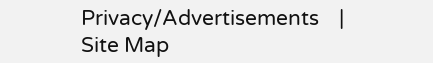Privacy/Advertisements    |   Site Map